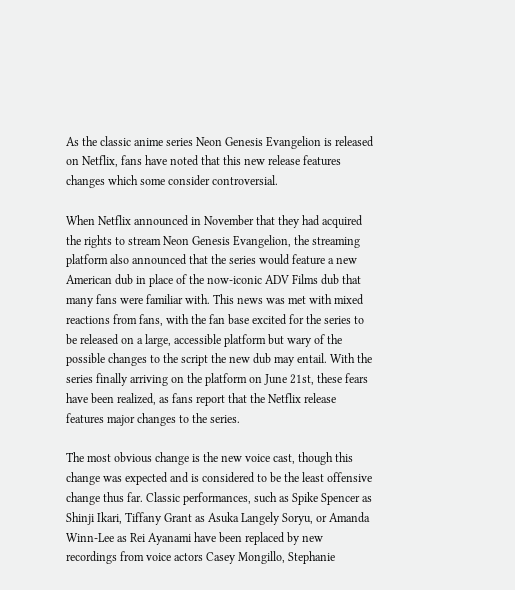As the classic anime series Neon Genesis Evangelion is released on Netflix, fans have noted that this new release features changes which some consider controversial.

When Netflix announced in November that they had acquired the rights to stream Neon Genesis Evangelion, the streaming platform also announced that the series would feature a new American dub in place of the now-iconic ADV Films dub that many fans were familiar with. This news was met with mixed reactions from fans, with the fan base excited for the series to be released on a large, accessible platform but wary of the possible changes to the script the new dub may entail. With the series finally arriving on the platform on June 21st, these fears have been realized, as fans report that the Netflix release features major changes to the series.

The most obvious change is the new voice cast, though this change was expected and is considered to be the least offensive change thus far. Classic performances, such as Spike Spencer as Shinji Ikari, Tiffany Grant as Asuka Langely Soryu, or Amanda Winn-Lee as Rei Ayanami have been replaced by new recordings from voice actors Casey Mongillo, Stephanie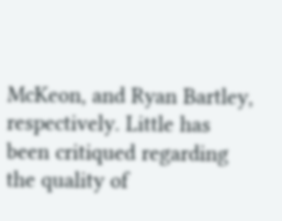McKeon, and Ryan Bartley, respectively. Little has been critiqued regarding the quality of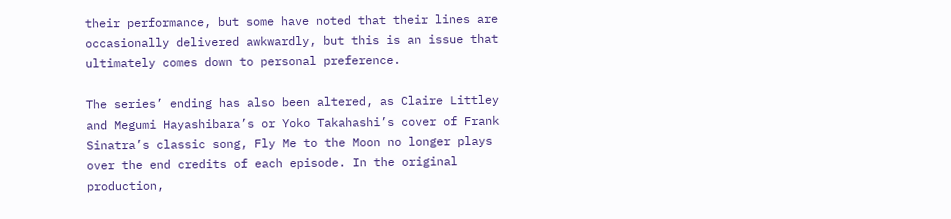their performance, but some have noted that their lines are occasionally delivered awkwardly, but this is an issue that ultimately comes down to personal preference.

The series’ ending has also been altered, as Claire Littley and Megumi Hayashibara’s or Yoko Takahashi’s cover of Frank Sinatra’s classic song, Fly Me to the Moon no longer plays over the end credits of each episode. In the original production,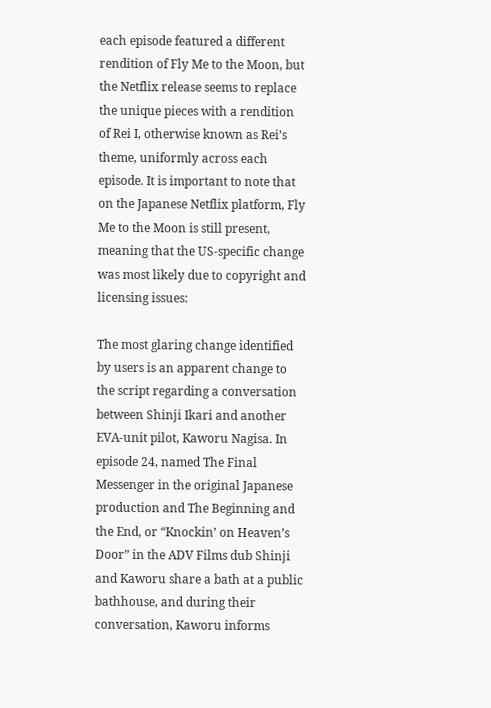each episode featured a different rendition of Fly Me to the Moon, but the Netflix release seems to replace the unique pieces with a rendition of Rei I, otherwise known as Rei’s theme, uniformly across each episode. It is important to note that on the Japanese Netflix platform, Fly Me to the Moon is still present, meaning that the US-specific change was most likely due to copyright and licensing issues:

The most glaring change identified by users is an apparent change to the script regarding a conversation between Shinji Ikari and another EVA-unit pilot, Kaworu Nagisa. In episode 24, named The Final Messenger in the original Japanese production and The Beginning and the End, or “Knockin’ on Heaven’s Door” in the ADV Films dub Shinji and Kaworu share a bath at a public bathhouse, and during their conversation, Kaworu informs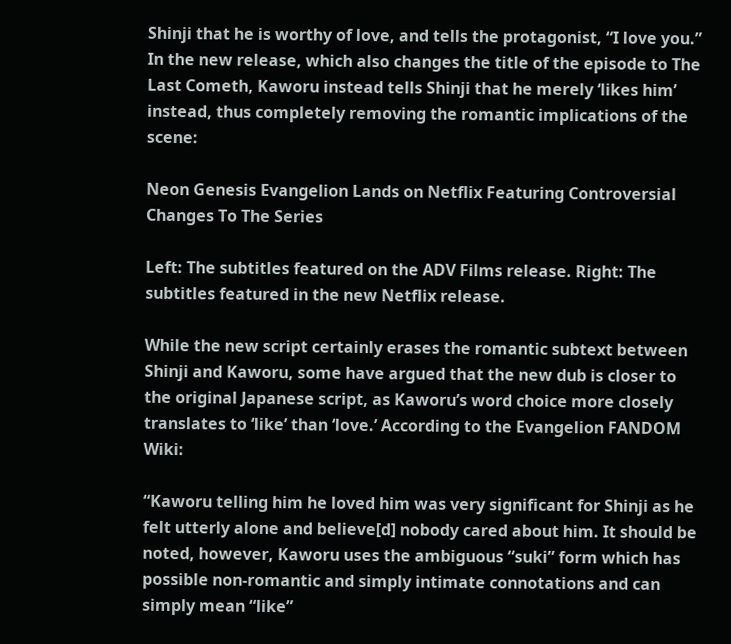Shinji that he is worthy of love, and tells the protagonist, “I love you.” In the new release, which also changes the title of the episode to The Last Cometh, Kaworu instead tells Shinji that he merely ‘likes him’ instead, thus completely removing the romantic implications of the scene:

Neon Genesis Evangelion Lands on Netflix Featuring Controversial Changes To The Series

Left: The subtitles featured on the ADV Films release. Right: The subtitles featured in the new Netflix release.

While the new script certainly erases the romantic subtext between Shinji and Kaworu, some have argued that the new dub is closer to the original Japanese script, as Kaworu’s word choice more closely translates to ‘like’ than ‘love.’ According to the Evangelion FANDOM Wiki:

“Kaworu telling him he loved him was very significant for Shinji as he felt utterly alone and believe[d] nobody cared about him. It should be noted, however, Kaworu uses the ambiguous “suki” form which has possible non-romantic and simply intimate connotations and can simply mean “like”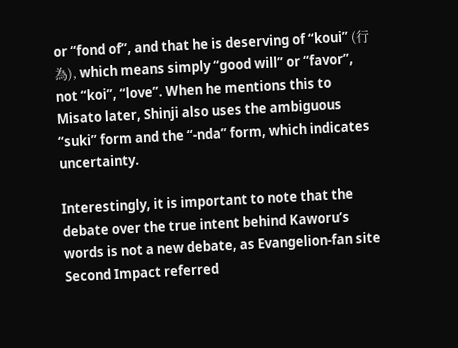or “fond of”, and that he is deserving of “koui” (行為), which means simply “good will” or “favor”, not “koi”, “love”. When he mentions this to Misato later, Shinji also uses the ambiguous “suki” form and the “-nda” form, which indicates uncertainty.

Interestingly, it is important to note that the debate over the true intent behind Kaworu’s words is not a new debate, as Evangelion-fan site Second Impact referred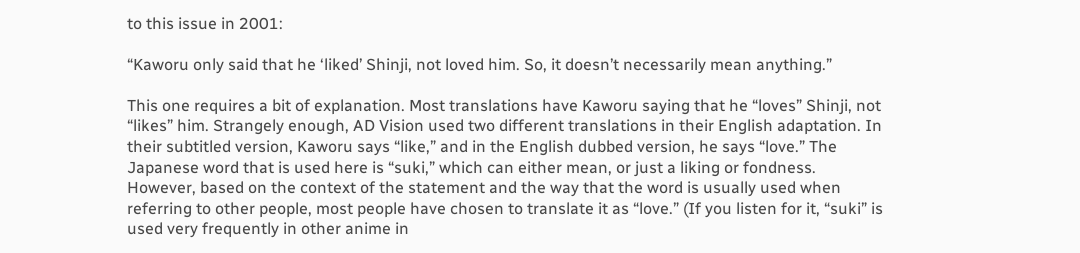to this issue in 2001:

“Kaworu only said that he ‘liked’ Shinji, not loved him. So, it doesn’t necessarily mean anything.”

This one requires a bit of explanation. Most translations have Kaworu saying that he “loves” Shinji, not “likes” him. Strangely enough, AD Vision used two different translations in their English adaptation. In their subtitled version, Kaworu says “like,” and in the English dubbed version, he says “love.” The Japanese word that is used here is “suki,” which can either mean, or just a liking or fondness. However, based on the context of the statement and the way that the word is usually used when referring to other people, most people have chosen to translate it as “love.” (If you listen for it, “suki” is used very frequently in other anime in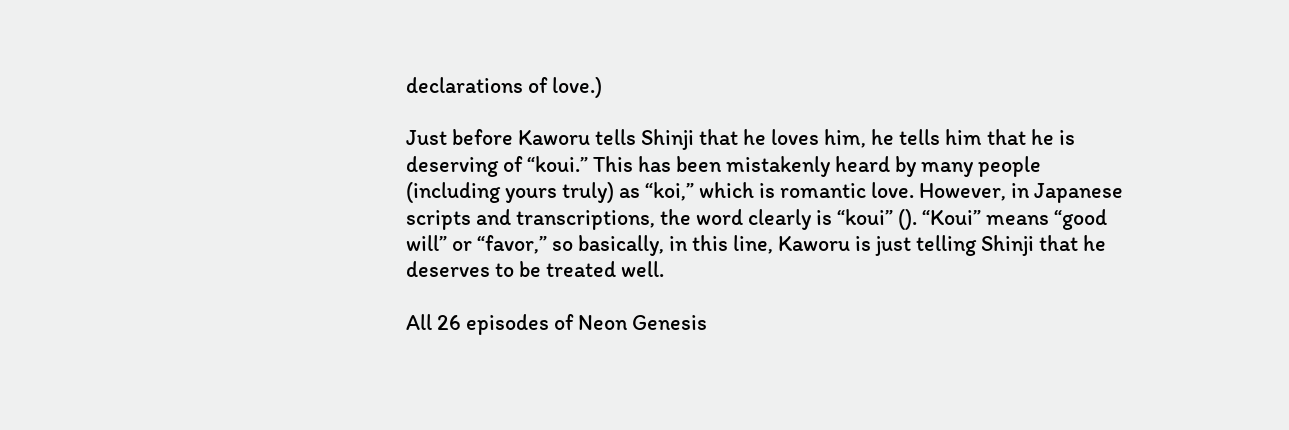declarations of love.)

Just before Kaworu tells Shinji that he loves him, he tells him that he is deserving of “koui.” This has been mistakenly heard by many people (including yours truly) as “koi,” which is romantic love. However, in Japanese scripts and transcriptions, the word clearly is “koui” (). “Koui” means “good will” or “favor,” so basically, in this line, Kaworu is just telling Shinji that he deserves to be treated well.

All 26 episodes of Neon Genesis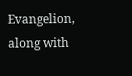Evangelion, along with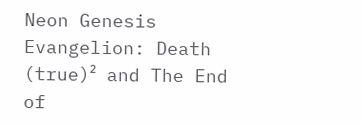Neon Genesis Evangelion: Death (true)² and The End of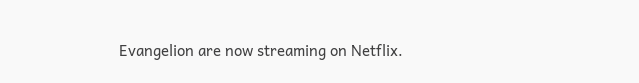Evangelion are now streaming on Netflix.